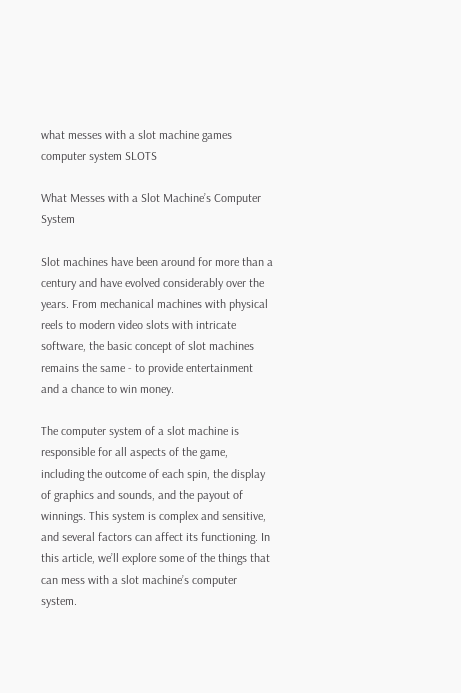what messes with a slot machine games computer system SLOTS

What Messes with a Slot Machine’s Computer System

Slot machines have been around for more than a century and have evolved considerably over the years. From mechanical machines with physical reels to modern video slots with intricate software, the basic concept of slot machines remains the same - to provide entertainment and a chance to win money.

The computer system of a slot machine is responsible for all aspects of the game, including the outcome of each spin, the display of graphics and sounds, and the payout of winnings. This system is complex and sensitive, and several factors can affect its functioning. In this article, we’ll explore some of the things that can mess with a slot machine’s computer system.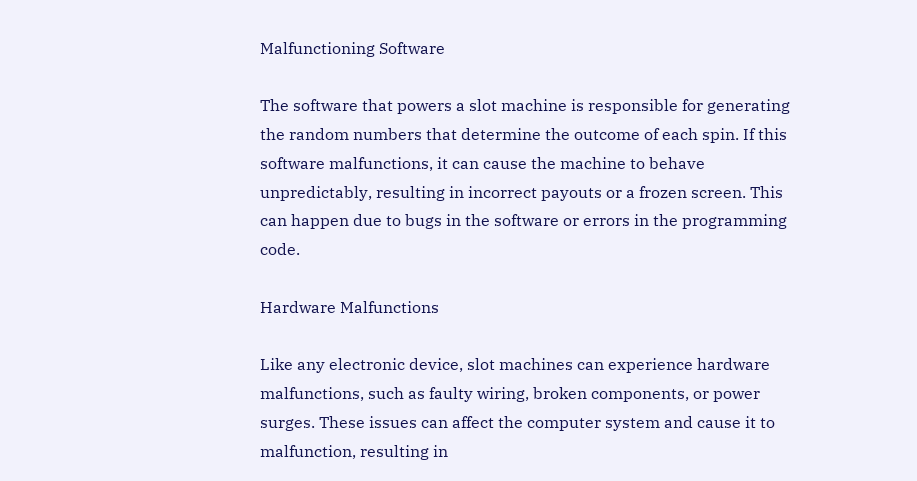Malfunctioning Software

The software that powers a slot machine is responsible for generating the random numbers that determine the outcome of each spin. If this software malfunctions, it can cause the machine to behave unpredictably, resulting in incorrect payouts or a frozen screen. This can happen due to bugs in the software or errors in the programming code.

Hardware Malfunctions

Like any electronic device, slot machines can experience hardware malfunctions, such as faulty wiring, broken components, or power surges. These issues can affect the computer system and cause it to malfunction, resulting in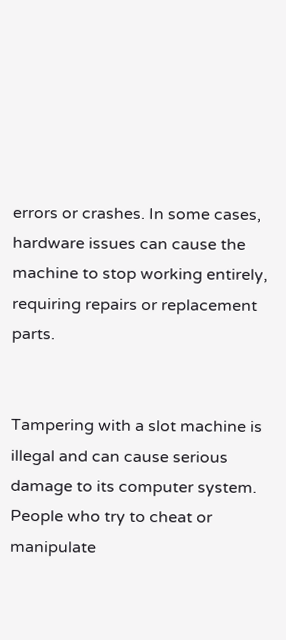errors or crashes. In some cases, hardware issues can cause the machine to stop working entirely, requiring repairs or replacement parts.


Tampering with a slot machine is illegal and can cause serious damage to its computer system. People who try to cheat or manipulate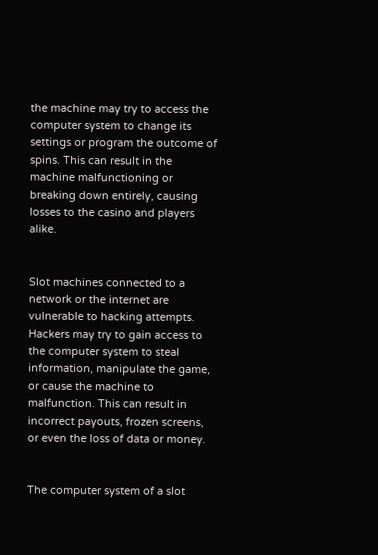the machine may try to access the computer system to change its settings or program the outcome of spins. This can result in the machine malfunctioning or breaking down entirely, causing losses to the casino and players alike.


Slot machines connected to a network or the internet are vulnerable to hacking attempts. Hackers may try to gain access to the computer system to steal information, manipulate the game, or cause the machine to malfunction. This can result in incorrect payouts, frozen screens, or even the loss of data or money.


The computer system of a slot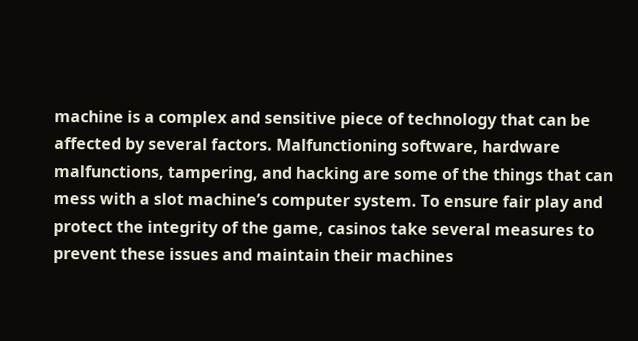machine is a complex and sensitive piece of technology that can be affected by several factors. Malfunctioning software, hardware malfunctions, tampering, and hacking are some of the things that can mess with a slot machine’s computer system. To ensure fair play and protect the integrity of the game, casinos take several measures to prevent these issues and maintain their machines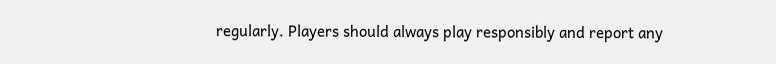regularly. Players should always play responsibly and report any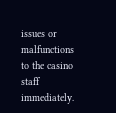issues or malfunctions to the casino staff immediately.